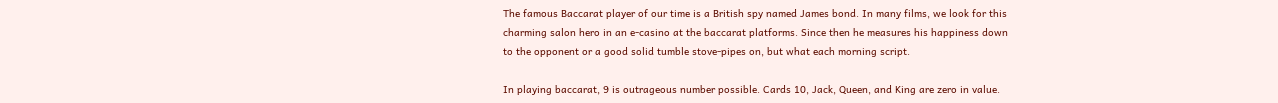The famous Baccarat player of our time is a British spy named James bond. In many films, we look for this charming salon hero in an e-casino at the baccarat platforms. Since then he measures his happiness down to the opponent or a good solid tumble stove-pipes on, but what each morning script.

In playing baccarat, 9 is outrageous number possible. Cards 10, Jack, Queen, and King are zero in value.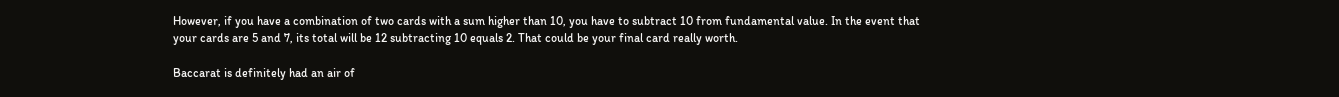However, if you have a combination of two cards with a sum higher than 10, you have to subtract 10 from fundamental value. In the event that your cards are 5 and 7, its total will be 12 subtracting 10 equals 2. That could be your final card really worth.

Baccarat is definitely had an air of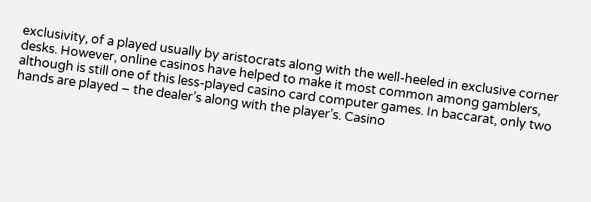exclusivity, of a played usually by aristocrats along with the well-heeled in exclusive corner desks. However, online casinos have helped to make it most common among gamblers, although is still one of this less-played casino card computer games. In baccarat, only two hands are played – the dealer’s along with the player’s. Casino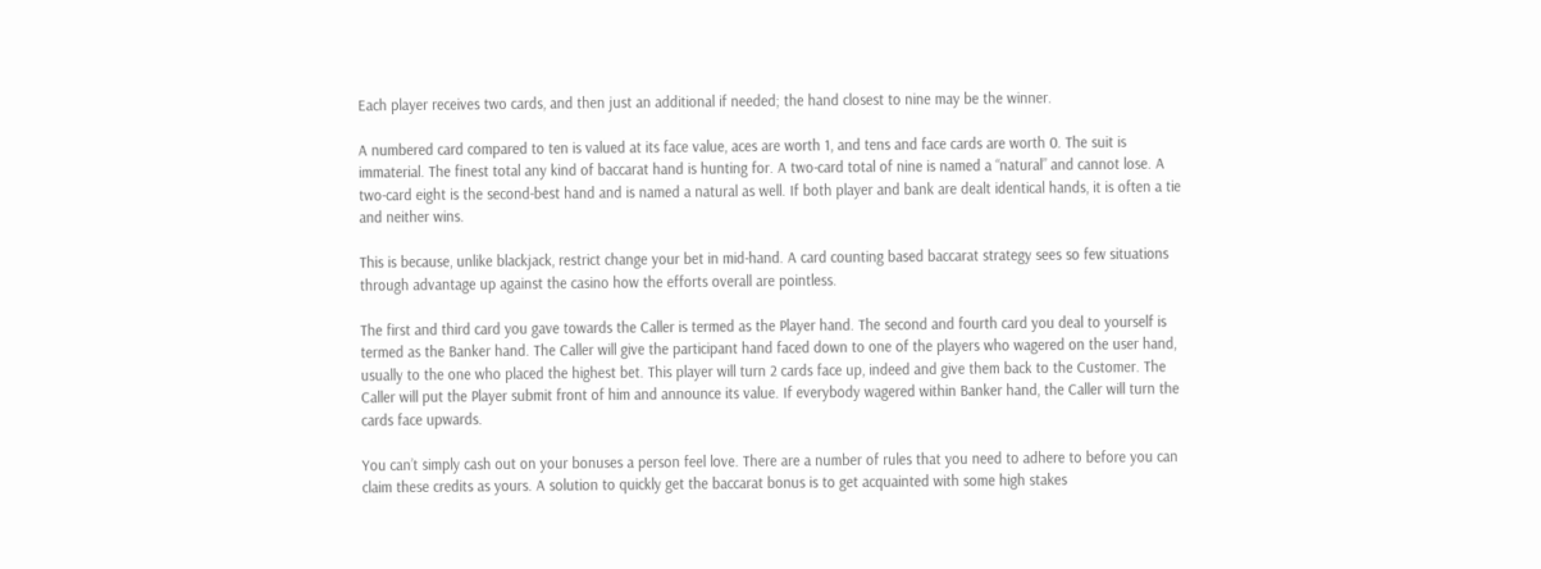Each player receives two cards, and then just an additional if needed; the hand closest to nine may be the winner.

A numbered card compared to ten is valued at its face value, aces are worth 1, and tens and face cards are worth 0. The suit is immaterial. The finest total any kind of baccarat hand is hunting for. A two-card total of nine is named a “natural” and cannot lose. A two-card eight is the second-best hand and is named a natural as well. If both player and bank are dealt identical hands, it is often a tie and neither wins.

This is because, unlike blackjack, restrict change your bet in mid-hand. A card counting based baccarat strategy sees so few situations through advantage up against the casino how the efforts overall are pointless.

The first and third card you gave towards the Caller is termed as the Player hand. The second and fourth card you deal to yourself is termed as the Banker hand. The Caller will give the participant hand faced down to one of the players who wagered on the user hand, usually to the one who placed the highest bet. This player will turn 2 cards face up, indeed and give them back to the Customer. The Caller will put the Player submit front of him and announce its value. If everybody wagered within Banker hand, the Caller will turn the cards face upwards.

You can’t simply cash out on your bonuses a person feel love. There are a number of rules that you need to adhere to before you can claim these credits as yours. A solution to quickly get the baccarat bonus is to get acquainted with some high stakes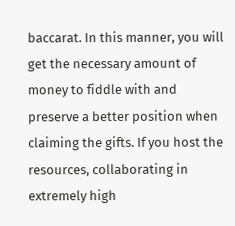baccarat. In this manner, you will get the necessary amount of money to fiddle with and preserve a better position when claiming the gifts. If you host the resources, collaborating in extremely high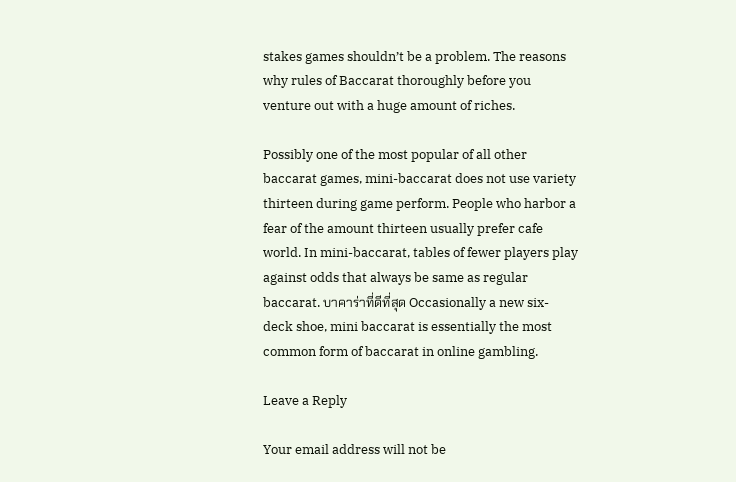stakes games shouldn’t be a problem. The reasons why rules of Baccarat thoroughly before you venture out with a huge amount of riches.

Possibly one of the most popular of all other baccarat games, mini-baccarat does not use variety thirteen during game perform. People who harbor a fear of the amount thirteen usually prefer cafe world. In mini-baccarat, tables of fewer players play against odds that always be same as regular baccarat. บาคาร่าที่ดีที่สุด Occasionally a new six-deck shoe, mini baccarat is essentially the most common form of baccarat in online gambling.

Leave a Reply

Your email address will not be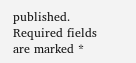published. Required fields are marked *